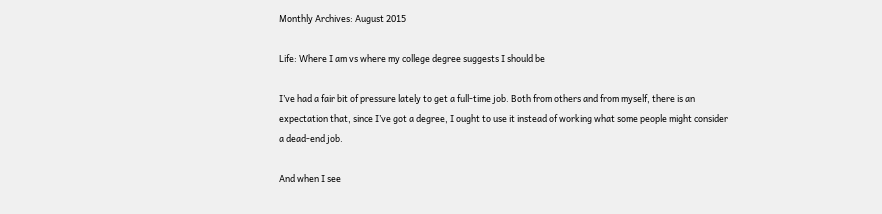Monthly Archives: August 2015

Life: Where I am vs where my college degree suggests I should be

I’ve had a fair bit of pressure lately to get a full-time job. Both from others and from myself, there is an expectation that, since I’ve got a degree, I ought to use it instead of working what some people might consider a dead-end job.

And when I see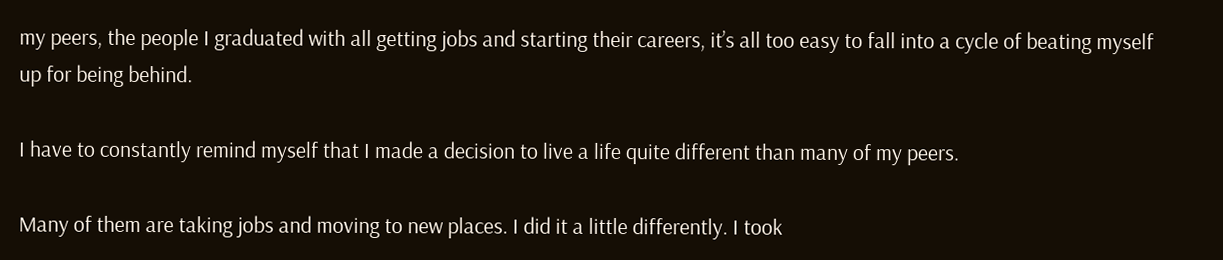my peers, the people I graduated with all getting jobs and starting their careers, it’s all too easy to fall into a cycle of beating myself up for being behind.

I have to constantly remind myself that I made a decision to live a life quite different than many of my peers.

Many of them are taking jobs and moving to new places. I did it a little differently. I took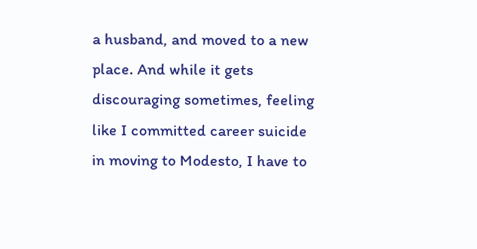a husband, and moved to a new place. And while it gets discouraging sometimes, feeling like I committed career suicide in moving to Modesto, I have to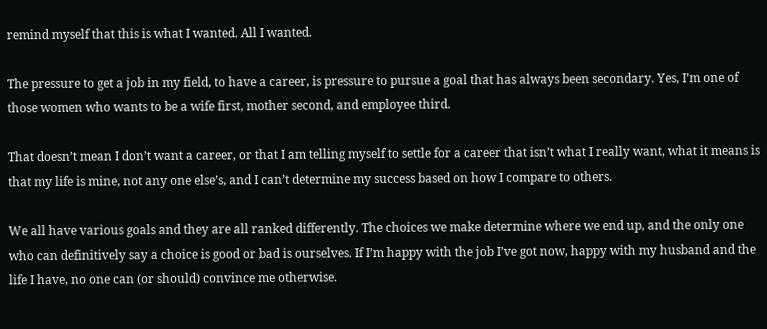remind myself that this is what I wanted. All I wanted.

The pressure to get a job in my field, to have a career, is pressure to pursue a goal that has always been secondary. Yes, I’m one of those women who wants to be a wife first, mother second, and employee third.

That doesn’t mean I don’t want a career, or that I am telling myself to settle for a career that isn’t what I really want, what it means is that my life is mine, not any one else’s, and I can’t determine my success based on how I compare to others.

We all have various goals and they are all ranked differently. The choices we make determine where we end up, and the only one who can definitively say a choice is good or bad is ourselves. If I’m happy with the job I’ve got now, happy with my husband and the life I have, no one can (or should) convince me otherwise.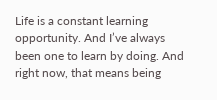Life is a constant learning opportunity. And I’ve always been one to learn by doing. And right now, that means being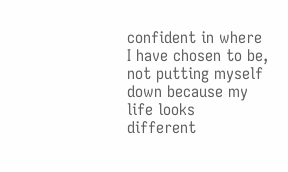confident in where I have chosen to be, not putting myself down because my life looks different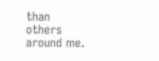than others around me.